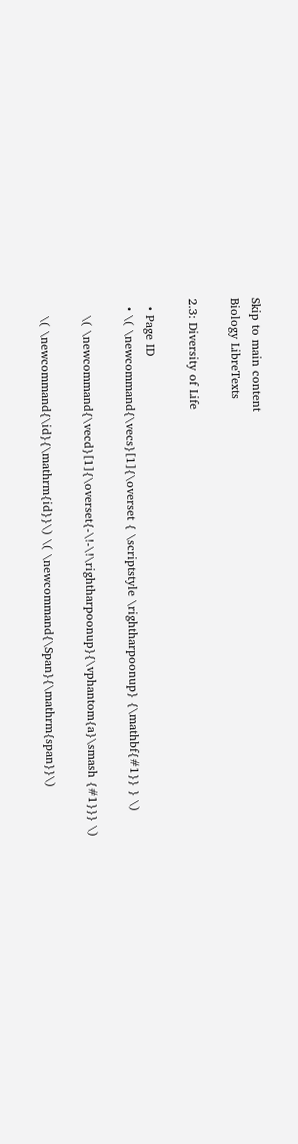Skip to main content
Biology LibreTexts

2.3: Diversity of Life

  • Page ID
  • \( \newcommand{\vecs}[1]{\overset { \scriptstyle \rightharpoonup} {\mathbf{#1}} } \)

    \( \newcommand{\vecd}[1]{\overset{-\!-\!\rightharpoonup}{\vphantom{a}\smash {#1}}} \)

    \( \newcommand{\id}{\mathrm{id}}\) \( \newcommand{\Span}{\mathrm{span}}\)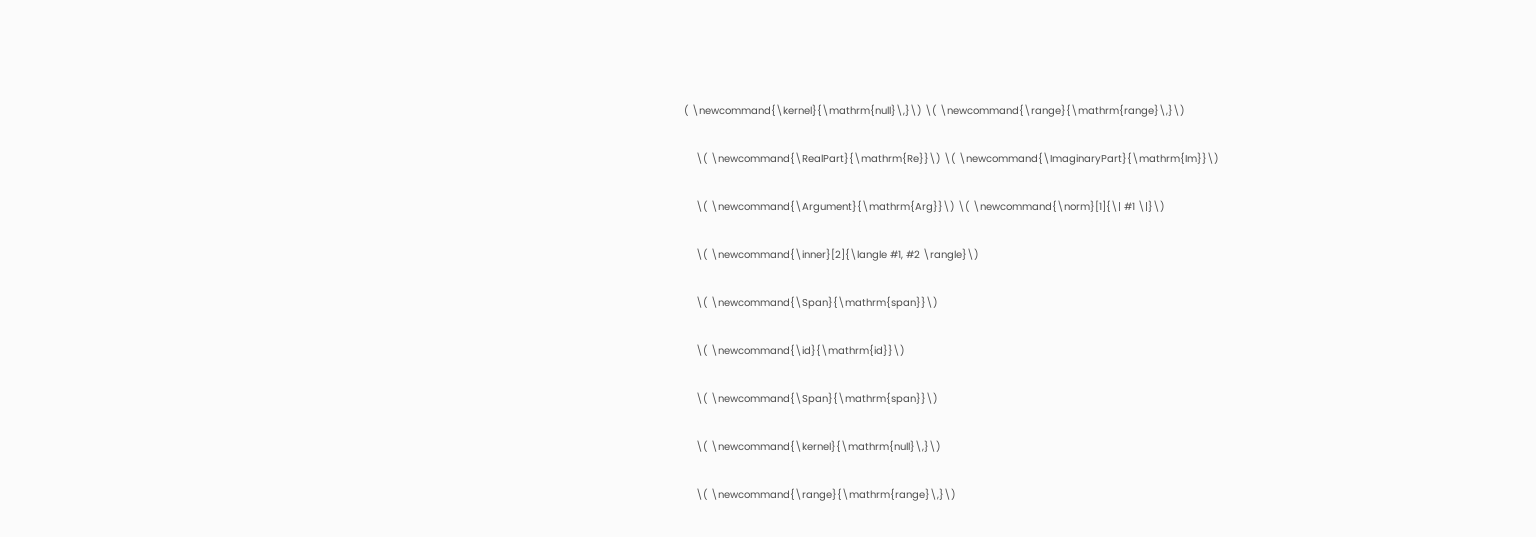( \newcommand{\kernel}{\mathrm{null}\,}\) \( \newcommand{\range}{\mathrm{range}\,}\)

    \( \newcommand{\RealPart}{\mathrm{Re}}\) \( \newcommand{\ImaginaryPart}{\mathrm{Im}}\)

    \( \newcommand{\Argument}{\mathrm{Arg}}\) \( \newcommand{\norm}[1]{\| #1 \|}\)

    \( \newcommand{\inner}[2]{\langle #1, #2 \rangle}\)

    \( \newcommand{\Span}{\mathrm{span}}\)

    \( \newcommand{\id}{\mathrm{id}}\)

    \( \newcommand{\Span}{\mathrm{span}}\)

    \( \newcommand{\kernel}{\mathrm{null}\,}\)

    \( \newcommand{\range}{\mathrm{range}\,}\)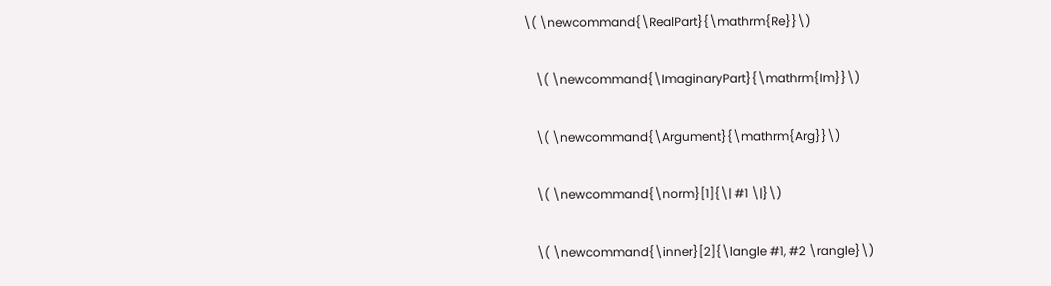\( \newcommand{\RealPart}{\mathrm{Re}}\)

    \( \newcommand{\ImaginaryPart}{\mathrm{Im}}\)

    \( \newcommand{\Argument}{\mathrm{Arg}}\)

    \( \newcommand{\norm}[1]{\| #1 \|}\)

    \( \newcommand{\inner}[2]{\langle #1, #2 \rangle}\)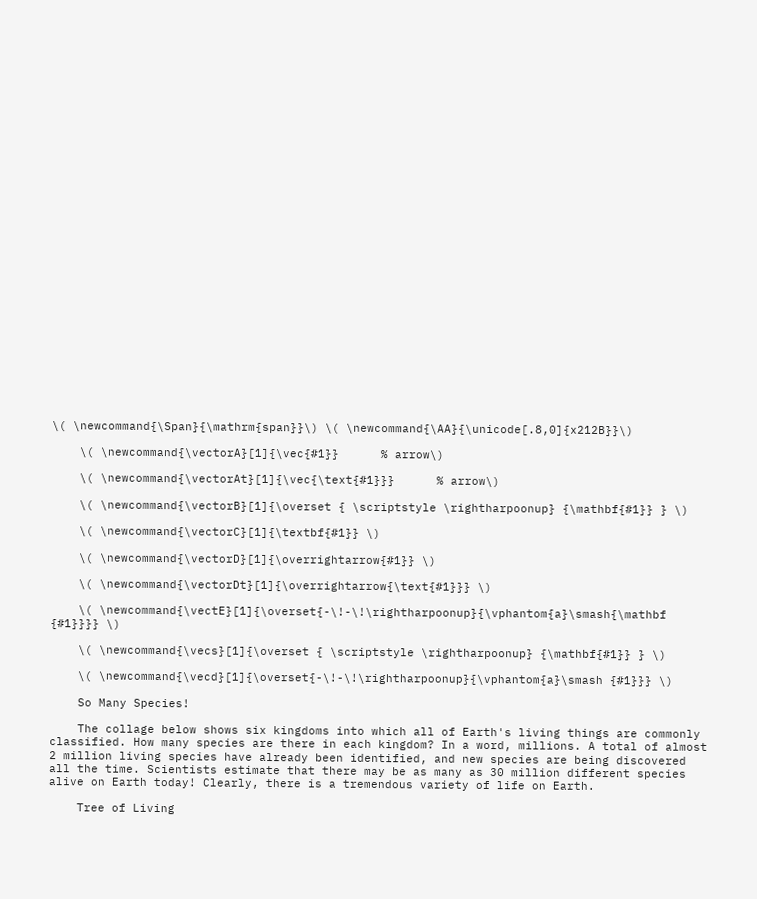\( \newcommand{\Span}{\mathrm{span}}\) \( \newcommand{\AA}{\unicode[.8,0]{x212B}}\)

    \( \newcommand{\vectorA}[1]{\vec{#1}}      % arrow\)

    \( \newcommand{\vectorAt}[1]{\vec{\text{#1}}}      % arrow\)

    \( \newcommand{\vectorB}[1]{\overset { \scriptstyle \rightharpoonup} {\mathbf{#1}} } \)

    \( \newcommand{\vectorC}[1]{\textbf{#1}} \)

    \( \newcommand{\vectorD}[1]{\overrightarrow{#1}} \)

    \( \newcommand{\vectorDt}[1]{\overrightarrow{\text{#1}}} \)

    \( \newcommand{\vectE}[1]{\overset{-\!-\!\rightharpoonup}{\vphantom{a}\smash{\mathbf {#1}}}} \)

    \( \newcommand{\vecs}[1]{\overset { \scriptstyle \rightharpoonup} {\mathbf{#1}} } \)

    \( \newcommand{\vecd}[1]{\overset{-\!-\!\rightharpoonup}{\vphantom{a}\smash {#1}}} \)

    So Many Species!

    The collage below shows six kingdoms into which all of Earth's living things are commonly classified. How many species are there in each kingdom? In a word, millions. A total of almost 2 million living species have already been identified, and new species are being discovered all the time. Scientists estimate that there may be as many as 30 million different species alive on Earth today! Clearly, there is a tremendous variety of life on Earth.

    Tree of Living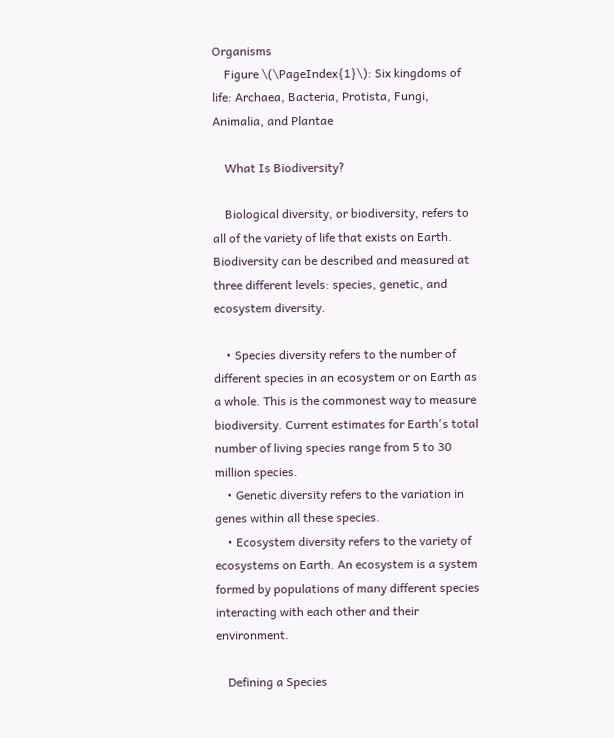Organisms
    Figure \(\PageIndex{1}\): Six kingdoms of life: Archaea, Bacteria, Protista, Fungi, Animalia, and Plantae

    What Is Biodiversity?

    Biological diversity, or biodiversity, refers to all of the variety of life that exists on Earth. Biodiversity can be described and measured at three different levels: species, genetic, and ecosystem diversity.

    • Species diversity refers to the number of different species in an ecosystem or on Earth as a whole. This is the commonest way to measure biodiversity. Current estimates for Earth's total number of living species range from 5 to 30 million species.
    • Genetic diversity refers to the variation in genes within all these species.
    • Ecosystem diversity refers to the variety of ecosystems on Earth. An ecosystem is a system formed by populations of many different species interacting with each other and their environment.

    Defining a Species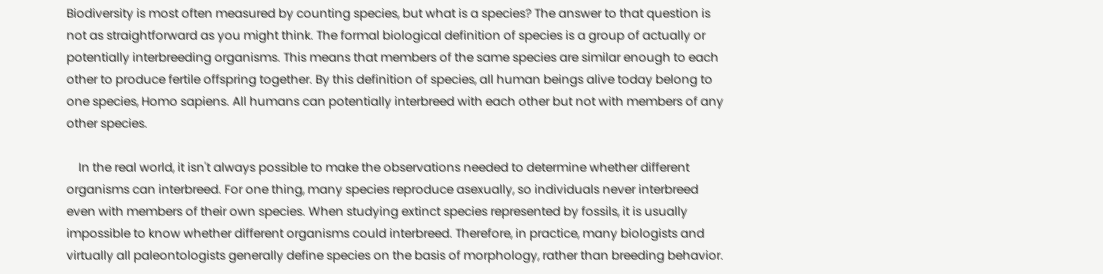Biodiversity is most often measured by counting species, but what is a species? The answer to that question is not as straightforward as you might think. The formal biological definition of species is a group of actually or potentially interbreeding organisms. This means that members of the same species are similar enough to each other to produce fertile offspring together. By this definition of species, all human beings alive today belong to one species, Homo sapiens. All humans can potentially interbreed with each other but not with members of any other species.

    In the real world, it isn't always possible to make the observations needed to determine whether different organisms can interbreed. For one thing, many species reproduce asexually, so individuals never interbreed even with members of their own species. When studying extinct species represented by fossils, it is usually impossible to know whether different organisms could interbreed. Therefore, in practice, many biologists and virtually all paleontologists generally define species on the basis of morphology, rather than breeding behavior.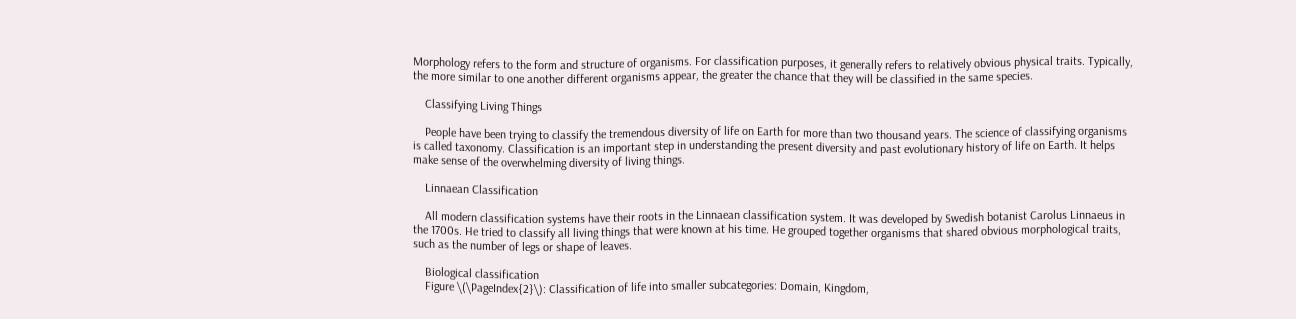Morphology refers to the form and structure of organisms. For classification purposes, it generally refers to relatively obvious physical traits. Typically, the more similar to one another different organisms appear, the greater the chance that they will be classified in the same species.

    Classifying Living Things

    People have been trying to classify the tremendous diversity of life on Earth for more than two thousand years. The science of classifying organisms is called taxonomy. Classification is an important step in understanding the present diversity and past evolutionary history of life on Earth. It helps make sense of the overwhelming diversity of living things.

    Linnaean Classification

    All modern classification systems have their roots in the Linnaean classification system. It was developed by Swedish botanist Carolus Linnaeus in the 1700s. He tried to classify all living things that were known at his time. He grouped together organisms that shared obvious morphological traits, such as the number of legs or shape of leaves.

    Biological classification
    Figure \(\PageIndex{2}\): Classification of life into smaller subcategories: Domain, Kingdom,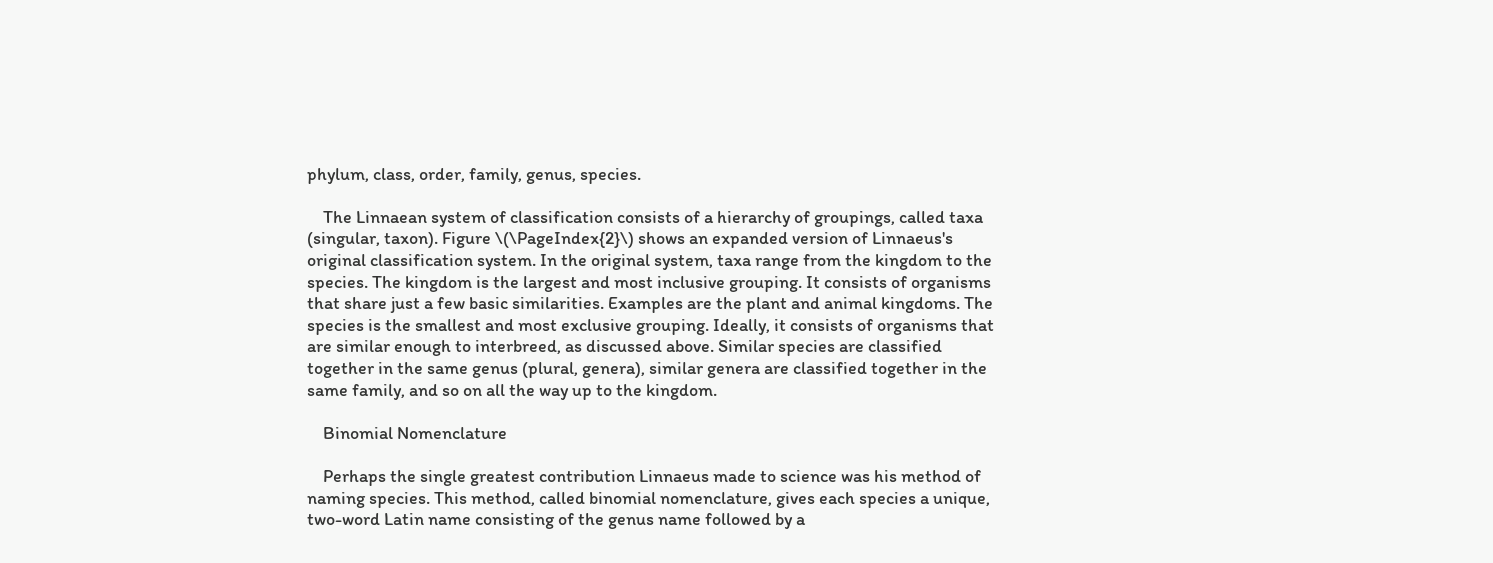phylum, class, order, family, genus, species.

    The Linnaean system of classification consists of a hierarchy of groupings, called taxa (singular, taxon). Figure \(\PageIndex{2}\) shows an expanded version of Linnaeus's original classification system. In the original system, taxa range from the kingdom to the species. The kingdom is the largest and most inclusive grouping. It consists of organisms that share just a few basic similarities. Examples are the plant and animal kingdoms. The species is the smallest and most exclusive grouping. Ideally, it consists of organisms that are similar enough to interbreed, as discussed above. Similar species are classified together in the same genus (plural, genera), similar genera are classified together in the same family, and so on all the way up to the kingdom.

    Binomial Nomenclature

    Perhaps the single greatest contribution Linnaeus made to science was his method of naming species. This method, called binomial nomenclature, gives each species a unique, two-word Latin name consisting of the genus name followed by a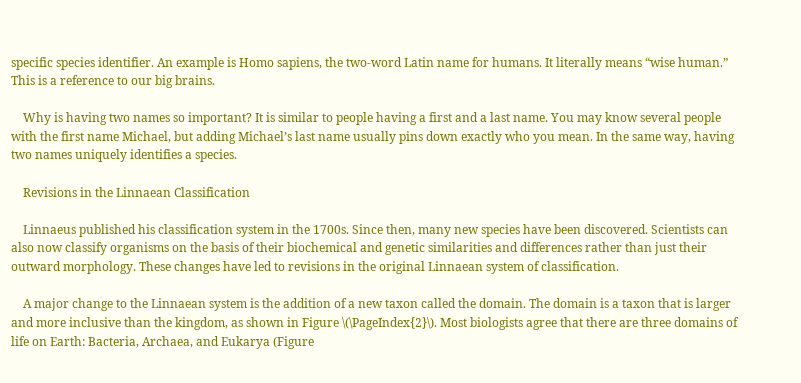specific species identifier. An example is Homo sapiens, the two-word Latin name for humans. It literally means “wise human.” This is a reference to our big brains.

    Why is having two names so important? It is similar to people having a first and a last name. You may know several people with the first name Michael, but adding Michael’s last name usually pins down exactly who you mean. In the same way, having two names uniquely identifies a species.

    Revisions in the Linnaean Classification

    Linnaeus published his classification system in the 1700s. Since then, many new species have been discovered. Scientists can also now classify organisms on the basis of their biochemical and genetic similarities and differences rather than just their outward morphology. These changes have led to revisions in the original Linnaean system of classification.

    A major change to the Linnaean system is the addition of a new taxon called the domain. The domain is a taxon that is larger and more inclusive than the kingdom, as shown in Figure \(\PageIndex{2}\). Most biologists agree that there are three domains of life on Earth: Bacteria, Archaea, and Eukarya (Figure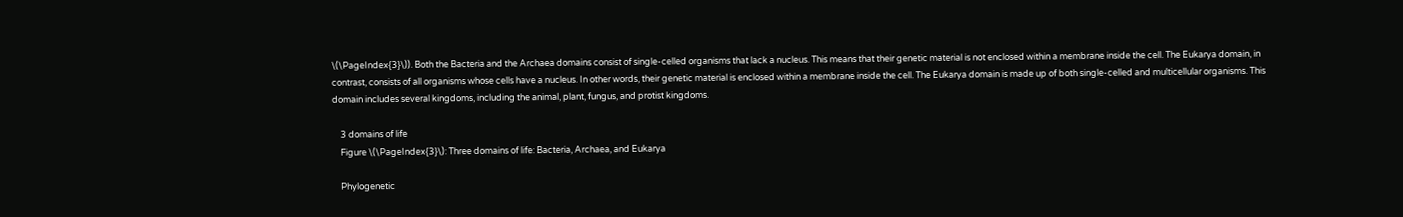\(\PageIndex{3}\)). Both the Bacteria and the Archaea domains consist of single-celled organisms that lack a nucleus. This means that their genetic material is not enclosed within a membrane inside the cell. The Eukarya domain, in contrast, consists of all organisms whose cells have a nucleus. In other words, their genetic material is enclosed within a membrane inside the cell. The Eukarya domain is made up of both single-celled and multicellular organisms. This domain includes several kingdoms, including the animal, plant, fungus, and protist kingdoms.

    3 domains of life
    Figure \(\PageIndex{3}\): Three domains of life: Bacteria, Archaea, and Eukarya

    Phylogenetic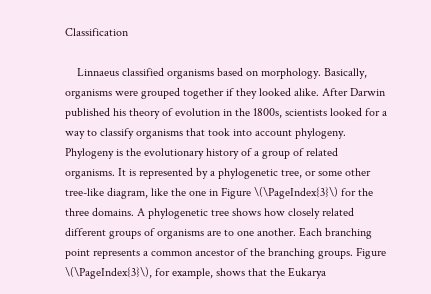Classification

    Linnaeus classified organisms based on morphology. Basically, organisms were grouped together if they looked alike. After Darwin published his theory of evolution in the 1800s, scientists looked for a way to classify organisms that took into account phylogeny. Phylogeny is the evolutionary history of a group of related organisms. It is represented by a phylogenetic tree, or some other tree-like diagram, like the one in Figure \(\PageIndex{3}\) for the three domains. A phylogenetic tree shows how closely related different groups of organisms are to one another. Each branching point represents a common ancestor of the branching groups. Figure \(\PageIndex{3}\), for example, shows that the Eukarya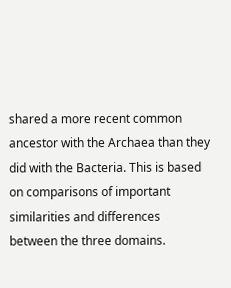shared a more recent common ancestor with the Archaea than they did with the Bacteria. This is based on comparisons of important similarities and differences between the three domains.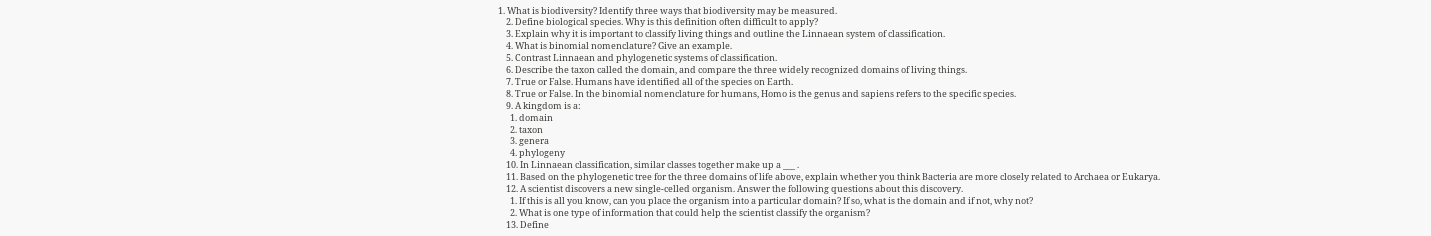1. What is biodiversity? Identify three ways that biodiversity may be measured.
    2. Define biological species. Why is this definition often difficult to apply?
    3. Explain why it is important to classify living things and outline the Linnaean system of classification.
    4. What is binomial nomenclature? Give an example.
    5. Contrast Linnaean and phylogenetic systems of classification.
    6. Describe the taxon called the domain, and compare the three widely recognized domains of living things.
    7. True or False. Humans have identified all of the species on Earth.
    8. True or False. In the binomial nomenclature for humans, Homo is the genus and sapiens refers to the specific species.
    9. A kingdom is a:
      1. domain
      2. taxon
      3. genera
      4. phylogeny
    10. In Linnaean classification, similar classes together make up a ___ .
    11. Based on the phylogenetic tree for the three domains of life above, explain whether you think Bacteria are more closely related to Archaea or Eukarya.
    12. A scientist discovers a new single-celled organism. Answer the following questions about this discovery.
      1. If this is all you know, can you place the organism into a particular domain? If so, what is the domain and if not, why not?
      2. What is one type of information that could help the scientist classify the organism?
    13. Define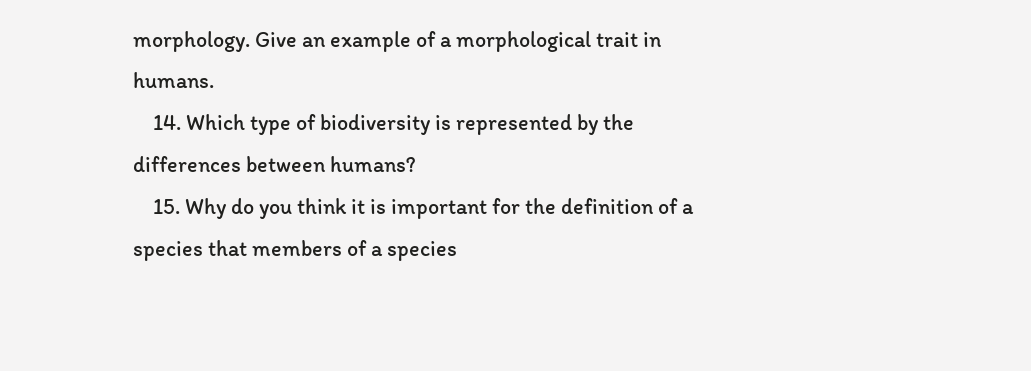morphology. Give an example of a morphological trait in humans.
    14. Which type of biodiversity is represented by the differences between humans?
    15. Why do you think it is important for the definition of a species that members of a species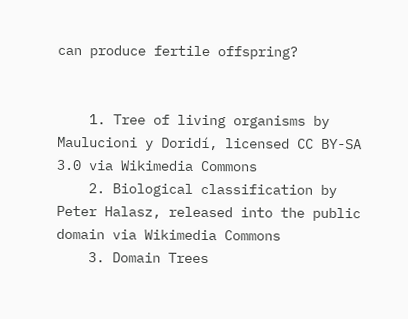can produce fertile offspring?


    1. Tree of living organisms by Maulucioni y Doridí, licensed CC BY-SA 3.0 via Wikimedia Commons
    2. Biological classification by Peter Halasz, released into the public domain via Wikimedia Commons
    3. Domain Trees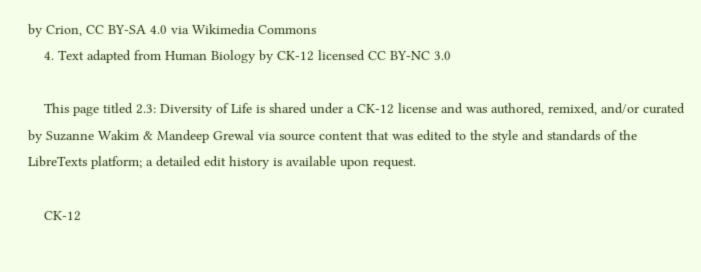by Crion, CC BY-SA 4.0 via Wikimedia Commons
    4. Text adapted from Human Biology by CK-12 licensed CC BY-NC 3.0

    This page titled 2.3: Diversity of Life is shared under a CK-12 license and was authored, remixed, and/or curated by Suzanne Wakim & Mandeep Grewal via source content that was edited to the style and standards of the LibreTexts platform; a detailed edit history is available upon request.

    CK-12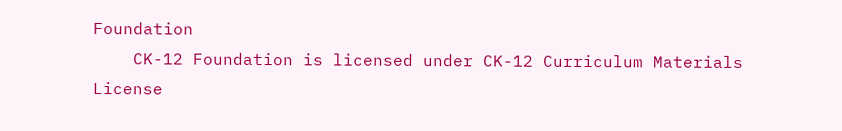Foundation
    CK-12 Foundation is licensed under CK-12 Curriculum Materials License